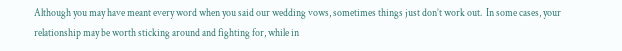Although you may have meant every word when you said our wedding vows, sometimes things just don’t work out.  In some cases, your relationship may be worth sticking around and fighting for, while in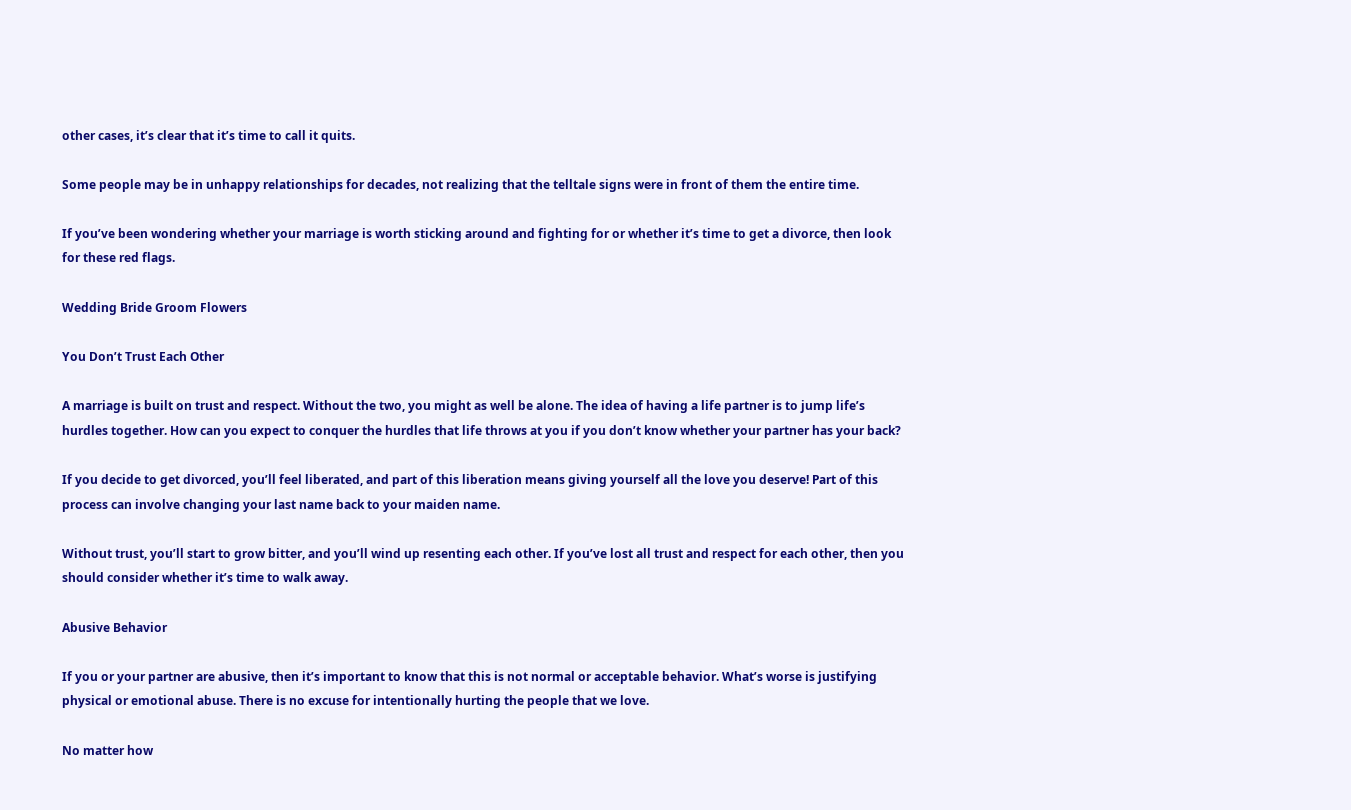other cases, it’s clear that it’s time to call it quits.

Some people may be in unhappy relationships for decades, not realizing that the telltale signs were in front of them the entire time.

If you’ve been wondering whether your marriage is worth sticking around and fighting for or whether it’s time to get a divorce, then look for these red flags.

Wedding Bride Groom Flowers

You Don’t Trust Each Other

A marriage is built on trust and respect. Without the two, you might as well be alone. The idea of having a life partner is to jump life’s hurdles together. How can you expect to conquer the hurdles that life throws at you if you don’t know whether your partner has your back?

If you decide to get divorced, you’ll feel liberated, and part of this liberation means giving yourself all the love you deserve! Part of this process can involve changing your last name back to your maiden name.

Without trust, you’ll start to grow bitter, and you’ll wind up resenting each other. If you’ve lost all trust and respect for each other, then you should consider whether it’s time to walk away.

Abusive Behavior

If you or your partner are abusive, then it’s important to know that this is not normal or acceptable behavior. What’s worse is justifying physical or emotional abuse. There is no excuse for intentionally hurting the people that we love.

No matter how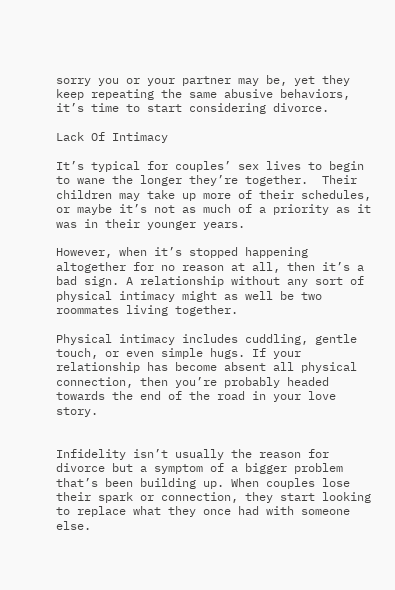sorry you or your partner may be, yet they keep repeating the same abusive behaviors, it’s time to start considering divorce.

Lack Of Intimacy

It’s typical for couples’ sex lives to begin to wane the longer they’re together.  Their children may take up more of their schedules, or maybe it’s not as much of a priority as it was in their younger years.

However, when it’s stopped happening altogether for no reason at all, then it’s a bad sign. A relationship without any sort of physical intimacy might as well be two roommates living together.

Physical intimacy includes cuddling, gentle touch, or even simple hugs. If your relationship has become absent all physical connection, then you’re probably headed towards the end of the road in your love story.


Infidelity isn’t usually the reason for divorce but a symptom of a bigger problem that’s been building up. When couples lose their spark or connection, they start looking to replace what they once had with someone else.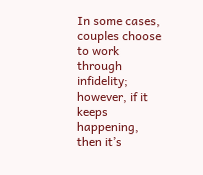In some cases, couples choose to work through infidelity; however, if it keeps happening, then it’s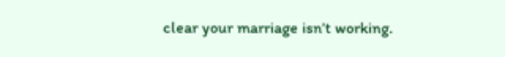clear your marriage isn’t working.